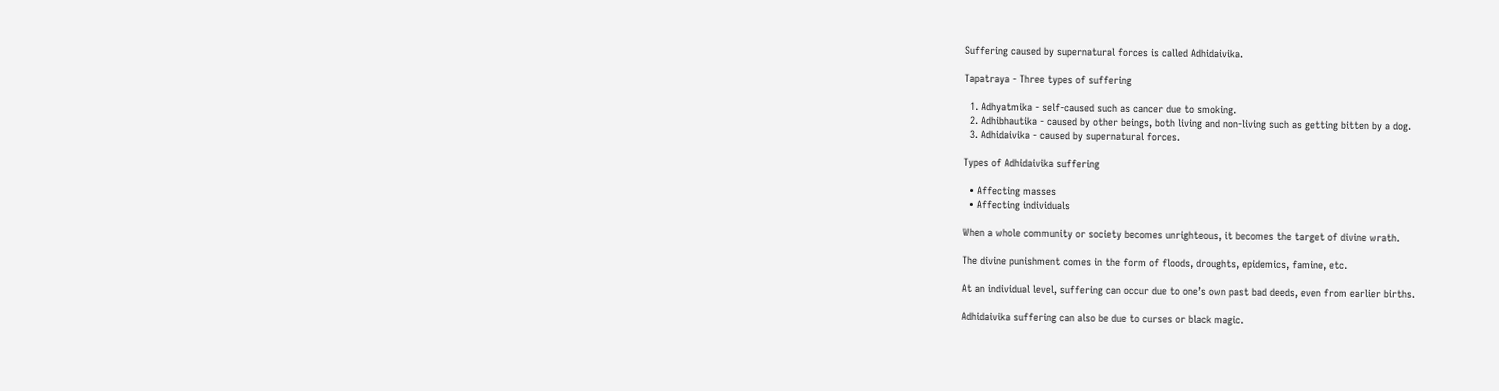Suffering caused by supernatural forces is called Adhidaivika.

Tapatraya - Three types of suffering

  1. Adhyatmika - self-caused such as cancer due to smoking.
  2. Adhibhautika - caused by other beings, both living and non-living such as getting bitten by a dog.
  3. Adhidaivika - caused by supernatural forces.

Types of Adhidaivika suffering

  • Affecting masses
  • Affecting individuals

When a whole community or society becomes unrighteous, it becomes the target of divine wrath.

The divine punishment comes in the form of floods, droughts, epidemics, famine, etc.

At an individual level, suffering can occur due to one’s own past bad deeds, even from earlier births.

Adhidaivika suffering can also be due to curses or black magic.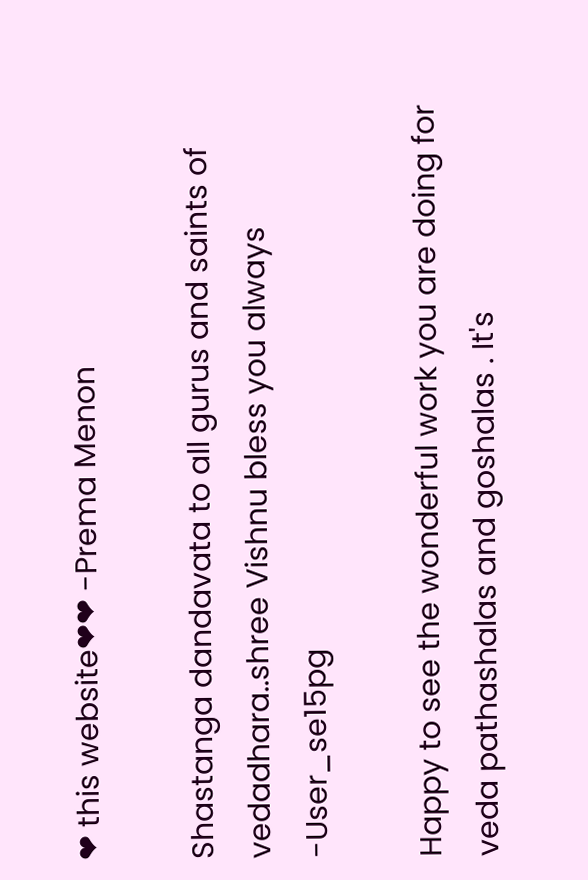❤ this website❤❤ -Prema Menon

Shastanga dandavata to all gurus and saints of vedadhara..shree Vishnu bless you always -User_se15pg

Happy to see the wonderful work you are doing for veda pathashalas and goshalas . It's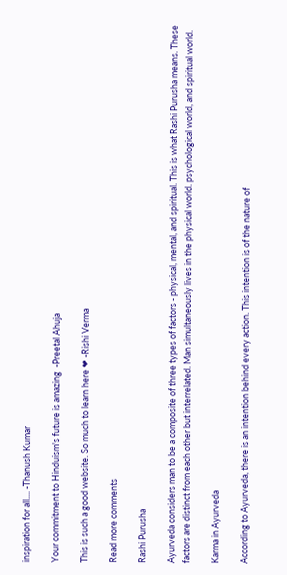inspiration for all.... -Thanush Kumar

Your commitment to Hinduism's future is amazing  -Preetal Ahuja

This is such a good website. So much to learn here ❤ -Rishi Verma

Read more comments

Rashi Purusha

Ayurveda considers man to be a composite of three types of factors - physical, mental, and spiritual. This is what Rashi Purusha means. These factors are distinct from each other but interrelated. Man simultaneously lives in the physical world. psychological world, and spiritual world.

Karma in Ayurveda

According to Ayurveda, there is an intention behind every action. This intention is of the nature of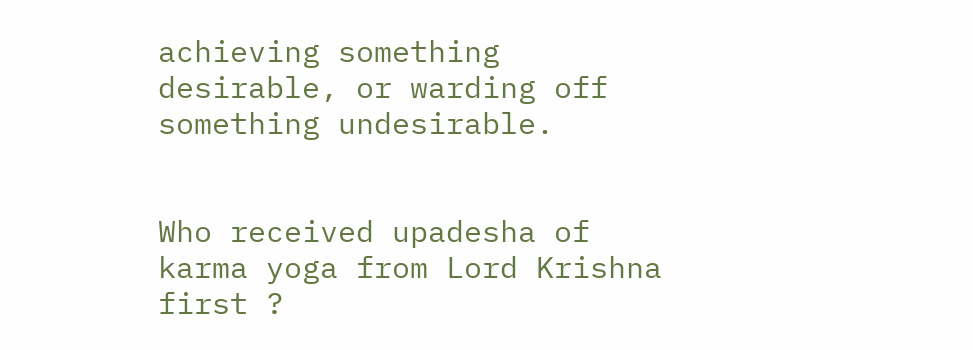achieving something desirable, or warding off something undesirable.


Who received upadesha of karma yoga from Lord Krishna first ?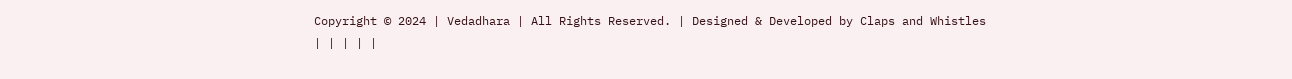Copyright © 2024 | Vedadhara | All Rights Reserved. | Designed & Developed by Claps and Whistles
| | | | |